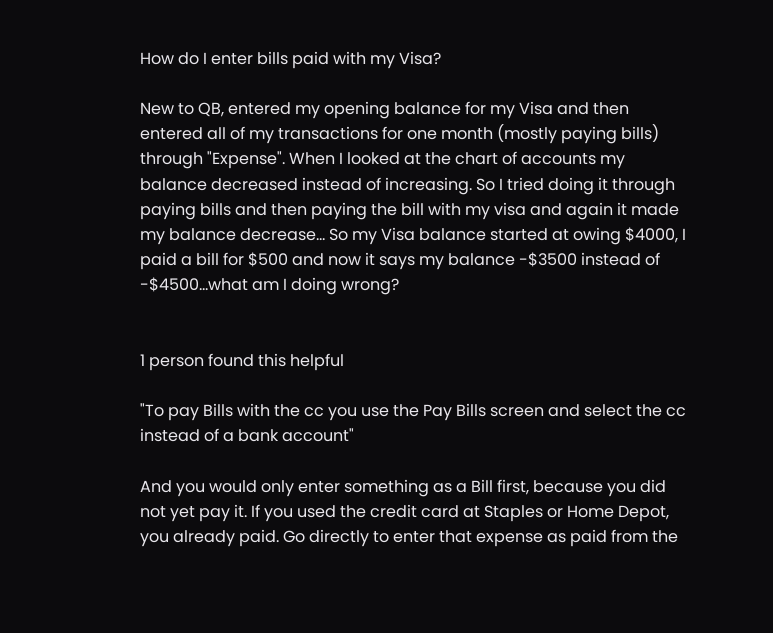How do I enter bills paid with my Visa?

New to QB, entered my opening balance for my Visa and then entered all of my transactions for one month (mostly paying bills) through "Expense". When I looked at the chart of accounts my balance decreased instead of increasing. So I tried doing it through paying bills and then paying the bill with my visa and again it made my balance decrease... So my Visa balance started at owing $4000, I paid a bill for $500 and now it says my balance -$3500 instead of -$4500...what am I doing wrong?


1 person found this helpful

"To pay Bills with the cc you use the Pay Bills screen and select the cc instead of a bank account"

And you would only enter something as a Bill first, because you did not yet pay it. If you used the credit card at Staples or Home Depot, you already paid. Go directly to enter that expense as paid from the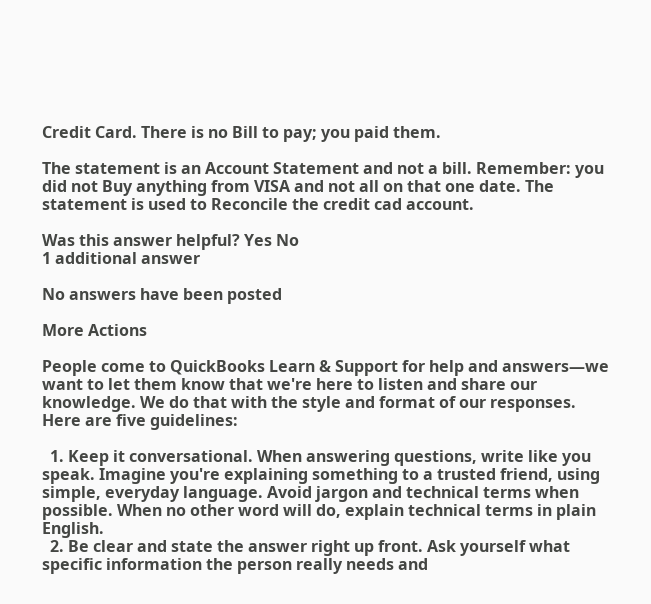Credit Card. There is no Bill to pay; you paid them.

The statement is an Account Statement and not a bill. Remember: you did not Buy anything from VISA and not all on that one date. The statement is used to Reconcile the credit cad account.

Was this answer helpful? Yes No
1 additional answer

No answers have been posted

More Actions

People come to QuickBooks Learn & Support for help and answers—we want to let them know that we're here to listen and share our knowledge. We do that with the style and format of our responses. Here are five guidelines:

  1. Keep it conversational. When answering questions, write like you speak. Imagine you're explaining something to a trusted friend, using simple, everyday language. Avoid jargon and technical terms when possible. When no other word will do, explain technical terms in plain English.
  2. Be clear and state the answer right up front. Ask yourself what specific information the person really needs and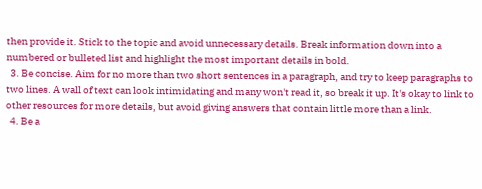then provide it. Stick to the topic and avoid unnecessary details. Break information down into a numbered or bulleted list and highlight the most important details in bold.
  3. Be concise. Aim for no more than two short sentences in a paragraph, and try to keep paragraphs to two lines. A wall of text can look intimidating and many won't read it, so break it up. It's okay to link to other resources for more details, but avoid giving answers that contain little more than a link.
  4. Be a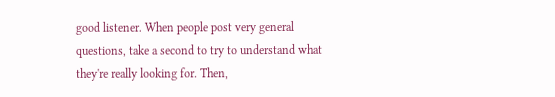good listener. When people post very general questions, take a second to try to understand what they're really looking for. Then,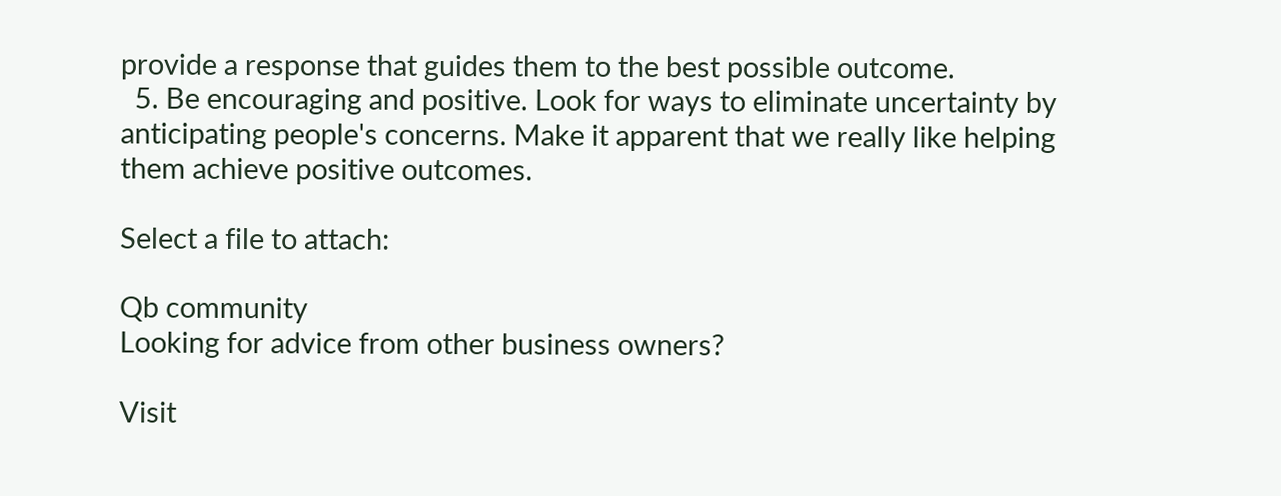provide a response that guides them to the best possible outcome.
  5. Be encouraging and positive. Look for ways to eliminate uncertainty by anticipating people's concerns. Make it apparent that we really like helping them achieve positive outcomes.

Select a file to attach:

Qb community
Looking for advice from other business owners?

Visit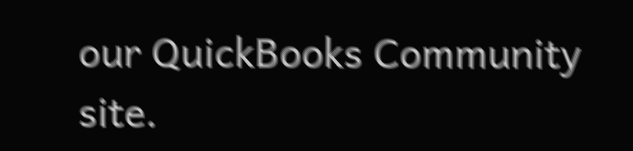our QuickBooks Community site.